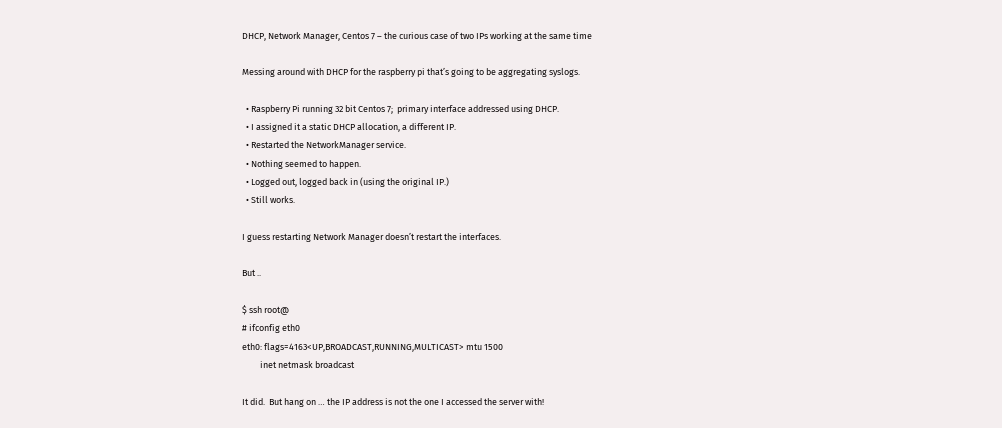DHCP, Network Manager, Centos 7 – the curious case of two IPs working at the same time

Messing around with DHCP for the raspberry pi that’s going to be aggregating syslogs.

  • Raspberry Pi running 32 bit Centos 7;  primary interface addressed using DHCP.
  • I assigned it a static DHCP allocation, a different IP.
  • Restarted the NetworkManager service.
  • Nothing seemed to happen.
  • Logged out, logged back in (using the original IP.)
  • Still works.

I guess restarting Network Manager doesn’t restart the interfaces.

But ..

$ ssh root@
# ifconfig eth0
eth0: flags=4163<UP,BROADCAST,RUNNING,MULTICAST> mtu 1500
         inet netmask broadcast

It did.  But hang on … the IP address is not the one I accessed the server with!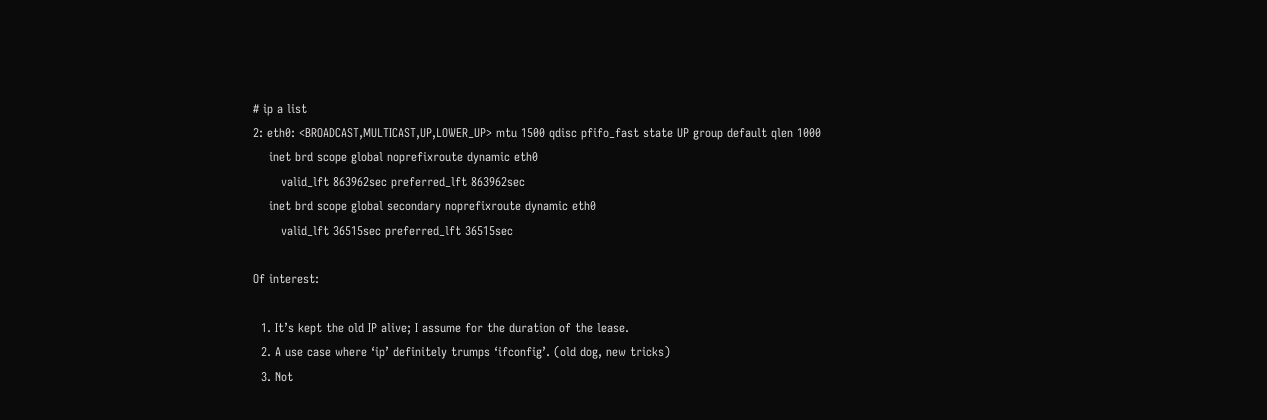# ip a list
2: eth0: <BROADCAST,MULTICAST,UP,LOWER_UP> mtu 1500 qdisc pfifo_fast state UP group default qlen 1000
    inet brd scope global noprefixroute dynamic eth0
       valid_lft 863962sec preferred_lft 863962sec
    inet brd scope global secondary noprefixroute dynamic eth0
       valid_lft 36515sec preferred_lft 36515sec

Of interest:

  1. It’s kept the old IP alive; I assume for the duration of the lease.
  2. A use case where ‘ip’ definitely trumps ‘ifconfig’. (old dog, new tricks)
  3. Not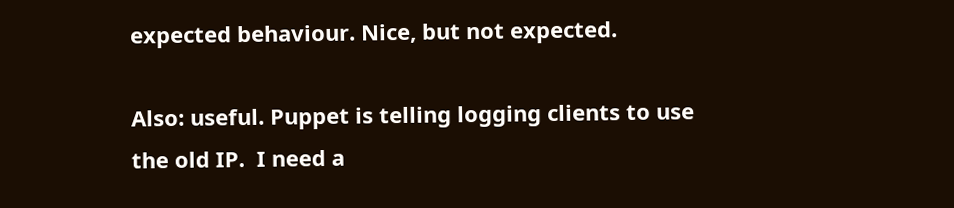expected behaviour. Nice, but not expected.

Also: useful. Puppet is telling logging clients to use the old IP.  I need a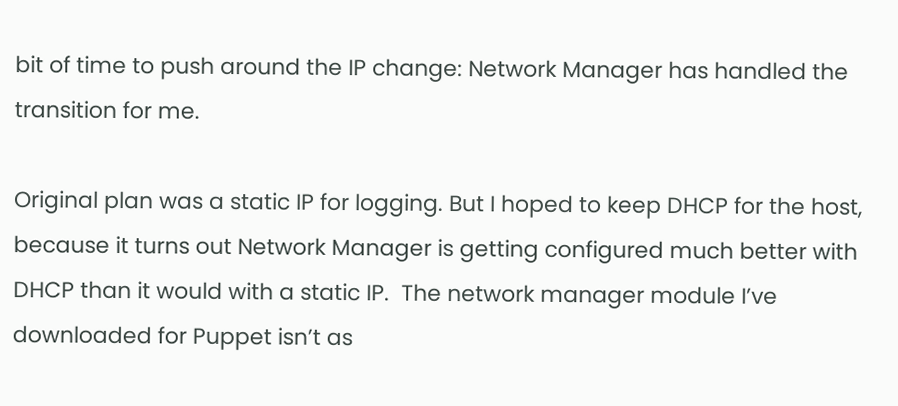bit of time to push around the IP change: Network Manager has handled the transition for me.

Original plan was a static IP for logging. But I hoped to keep DHCP for the host, because it turns out Network Manager is getting configured much better with DHCP than it would with a static IP.  The network manager module I’ve downloaded for Puppet isn’t as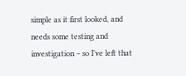simple as it first looked, and needs some testing and investigation – so I’ve left that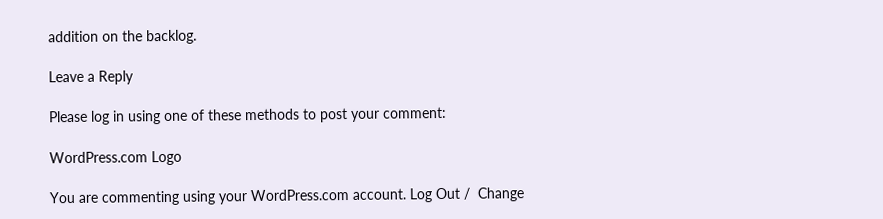addition on the backlog.

Leave a Reply

Please log in using one of these methods to post your comment:

WordPress.com Logo

You are commenting using your WordPress.com account. Log Out /  Change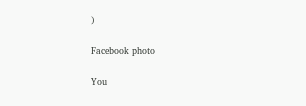)

Facebook photo

You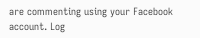are commenting using your Facebook account. Log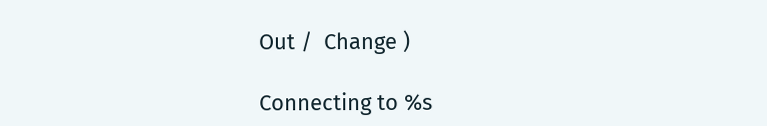Out /  Change )

Connecting to %s